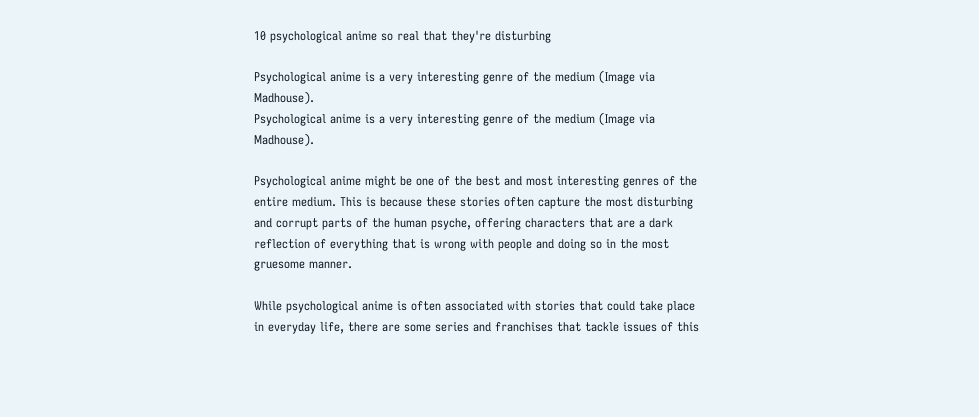10 psychological anime so real that they're disturbing

Psychological anime is a very interesting genre of the medium (Image via Madhouse).
Psychological anime is a very interesting genre of the medium (Image via Madhouse).

Psychological anime might be one of the best and most interesting genres of the entire medium. This is because these stories often capture the most disturbing and corrupt parts of the human psyche, offering characters that are a dark reflection of everything that is wrong with people and doing so in the most gruesome manner.

While psychological anime is often associated with stories that could take place in everyday life, there are some series and franchises that tackle issues of this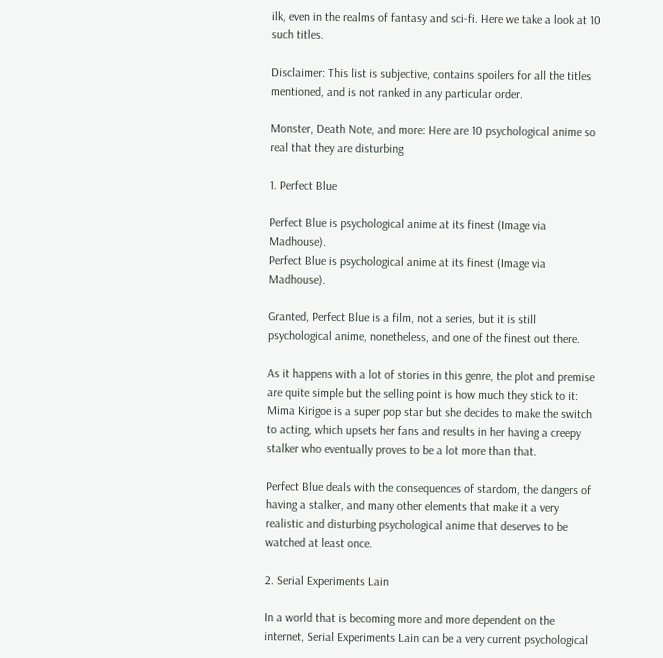ilk, even in the realms of fantasy and sci-fi. Here we take a look at 10 such titles.

Disclaimer: This list is subjective, contains spoilers for all the titles mentioned, and is not ranked in any particular order.

Monster, Death Note, and more: Here are 10 psychological anime so real that they are disturbing

1. Perfect Blue

Perfect Blue is psychological anime at its finest (Image via Madhouse).
Perfect Blue is psychological anime at its finest (Image via Madhouse).

Granted, Perfect Blue is a film, not a series, but it is still psychological anime, nonetheless, and one of the finest out there.

As it happens with a lot of stories in this genre, the plot and premise are quite simple but the selling point is how much they stick to it: Mima Kirigoe is a super pop star but she decides to make the switch to acting, which upsets her fans and results in her having a creepy stalker who eventually proves to be a lot more than that.

Perfect Blue deals with the consequences of stardom, the dangers of having a stalker, and many other elements that make it a very realistic and disturbing psychological anime that deserves to be watched at least once.

2. Serial Experiments Lain

In a world that is becoming more and more dependent on the internet, Serial Experiments Lain can be a very current psychological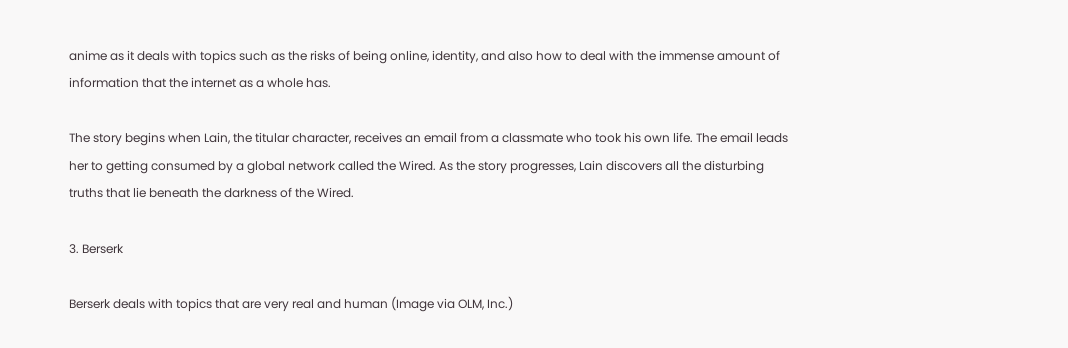anime as it deals with topics such as the risks of being online, identity, and also how to deal with the immense amount of information that the internet as a whole has.

The story begins when Lain, the titular character, receives an email from a classmate who took his own life. The email leads her to getting consumed by a global network called the Wired. As the story progresses, Lain discovers all the disturbing truths that lie beneath the darkness of the Wired.

3. Berserk

Berserk deals with topics that are very real and human (Image via OLM, Inc.)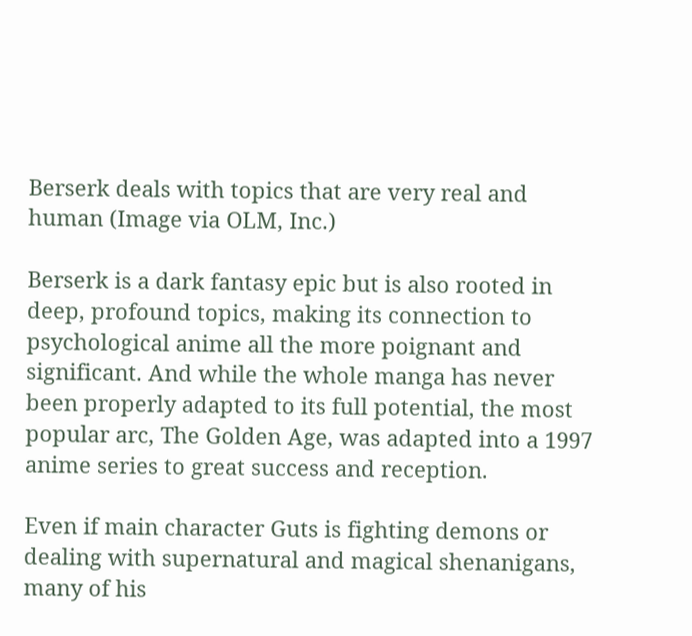Berserk deals with topics that are very real and human (Image via OLM, Inc.)

Berserk is a dark fantasy epic but is also rooted in deep, profound topics, making its connection to psychological anime all the more poignant and significant. And while the whole manga has never been properly adapted to its full potential, the most popular arc, The Golden Age, was adapted into a 1997 anime series to great success and reception.

Even if main character Guts is fighting demons or dealing with supernatural and magical shenanigans, many of his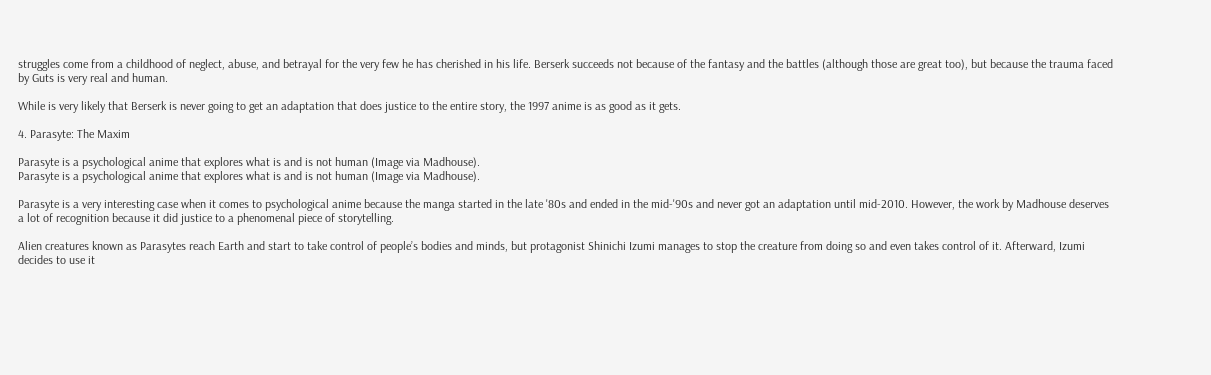struggles come from a childhood of neglect, abuse, and betrayal for the very few he has cherished in his life. Berserk succeeds not because of the fantasy and the battles (although those are great too), but because the trauma faced by Guts is very real and human.

While is very likely that Berserk is never going to get an adaptation that does justice to the entire story, the 1997 anime is as good as it gets.

4. Parasyte: The Maxim

Parasyte is a psychological anime that explores what is and is not human (Image via Madhouse).
Parasyte is a psychological anime that explores what is and is not human (Image via Madhouse).

Parasyte is a very interesting case when it comes to psychological anime because the manga started in the late '80s and ended in the mid-'90s and never got an adaptation until mid-2010. However, the work by Madhouse deserves a lot of recognition because it did justice to a phenomenal piece of storytelling.

Alien creatures known as Parasytes reach Earth and start to take control of people’s bodies and minds, but protagonist Shinichi Izumi manages to stop the creature from doing so and even takes control of it. Afterward, Izumi decides to use it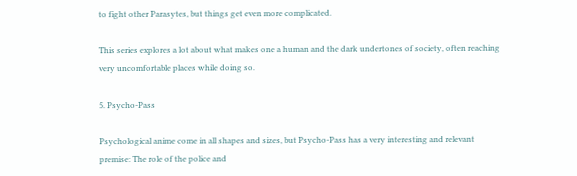to fight other Parasytes, but things get even more complicated.

This series explores a lot about what makes one a human and the dark undertones of society, often reaching very uncomfortable places while doing so.

5. Psycho-Pass

Psychological anime come in all shapes and sizes, but Psycho-Pass has a very interesting and relevant premise: The role of the police and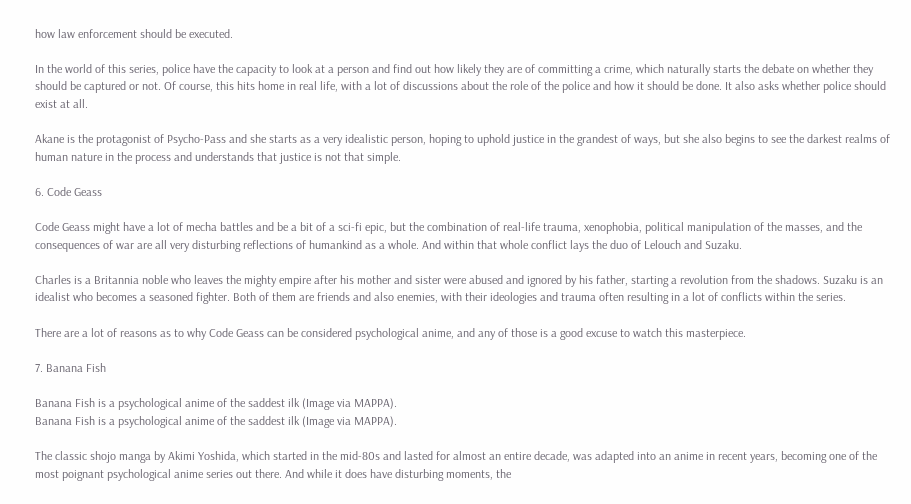how law enforcement should be executed.

In the world of this series, police have the capacity to look at a person and find out how likely they are of committing a crime, which naturally starts the debate on whether they should be captured or not. Of course, this hits home in real life, with a lot of discussions about the role of the police and how it should be done. It also asks whether police should exist at all.

Akane is the protagonist of Psycho-Pass and she starts as a very idealistic person, hoping to uphold justice in the grandest of ways, but she also begins to see the darkest realms of human nature in the process and understands that justice is not that simple.

6. Code Geass

Code Geass might have a lot of mecha battles and be a bit of a sci-fi epic, but the combination of real-life trauma, xenophobia, political manipulation of the masses, and the consequences of war are all very disturbing reflections of humankind as a whole. And within that whole conflict lays the duo of Lelouch and Suzaku.

Charles is a Britannia noble who leaves the mighty empire after his mother and sister were abused and ignored by his father, starting a revolution from the shadows. Suzaku is an idealist who becomes a seasoned fighter. Both of them are friends and also enemies, with their ideologies and trauma often resulting in a lot of conflicts within the series.

There are a lot of reasons as to why Code Geass can be considered psychological anime, and any of those is a good excuse to watch this masterpiece.

7. Banana Fish

Banana Fish is a psychological anime of the saddest ilk (Image via MAPPA).
Banana Fish is a psychological anime of the saddest ilk (Image via MAPPA).

The classic shojo manga by Akimi Yoshida, which started in the mid-80s and lasted for almost an entire decade, was adapted into an anime in recent years, becoming one of the most poignant psychological anime series out there. And while it does have disturbing moments, the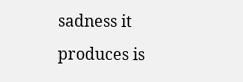sadness it produces is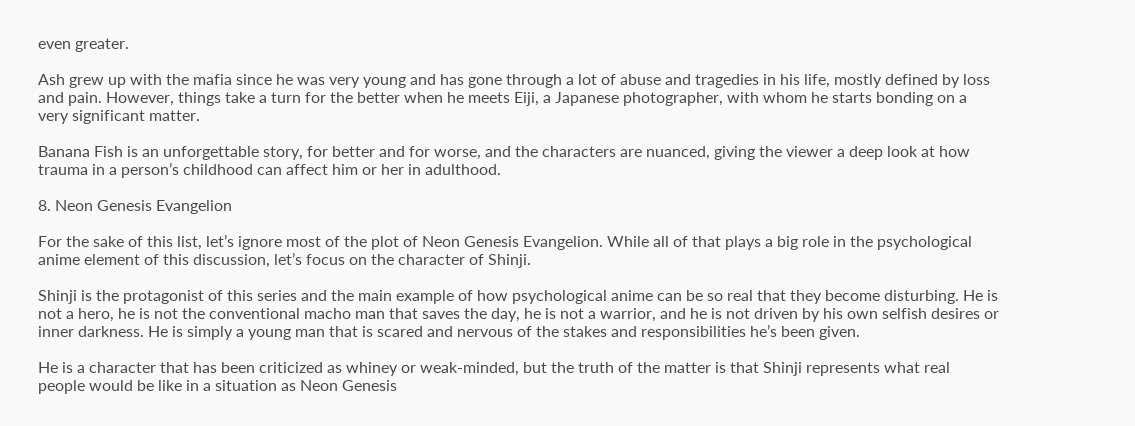even greater.

Ash grew up with the mafia since he was very young and has gone through a lot of abuse and tragedies in his life, mostly defined by loss and pain. However, things take a turn for the better when he meets Eiji, a Japanese photographer, with whom he starts bonding on a very significant matter.

Banana Fish is an unforgettable story, for better and for worse, and the characters are nuanced, giving the viewer a deep look at how trauma in a person’s childhood can affect him or her in adulthood.

8. Neon Genesis Evangelion

For the sake of this list, let’s ignore most of the plot of Neon Genesis Evangelion. While all of that plays a big role in the psychological anime element of this discussion, let’s focus on the character of Shinji.

Shinji is the protagonist of this series and the main example of how psychological anime can be so real that they become disturbing. He is not a hero, he is not the conventional macho man that saves the day, he is not a warrior, and he is not driven by his own selfish desires or inner darkness. He is simply a young man that is scared and nervous of the stakes and responsibilities he’s been given.

He is a character that has been criticized as whiney or weak-minded, but the truth of the matter is that Shinji represents what real people would be like in a situation as Neon Genesis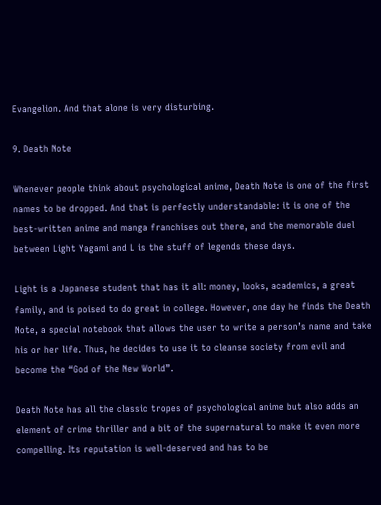Evangelion. And that alone is very disturbing.

9. Death Note

Whenever people think about psychological anime, Death Note is one of the first names to be dropped. And that is perfectly understandable: it is one of the best-written anime and manga franchises out there, and the memorable duel between Light Yagami and L is the stuff of legends these days.

Light is a Japanese student that has it all: money, looks, academics, a great family, and is poised to do great in college. However, one day he finds the Death Note, a special notebook that allows the user to write a person’s name and take his or her life. Thus, he decides to use it to cleanse society from evil and become the “God of the New World”.

Death Note has all the classic tropes of psychological anime but also adds an element of crime thriller and a bit of the supernatural to make it even more compelling. Its reputation is well-deserved and has to be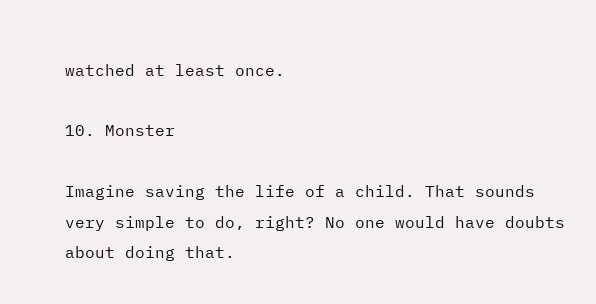watched at least once.

10. Monster

Imagine saving the life of a child. That sounds very simple to do, right? No one would have doubts about doing that.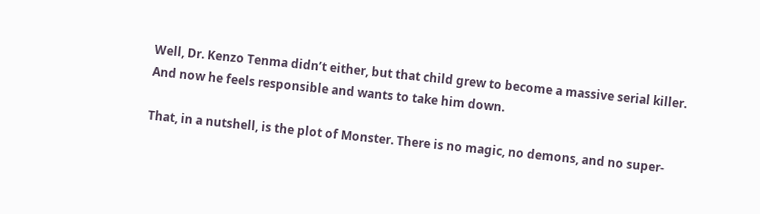Well, Dr. Kenzo Tenma didn’t either, but that child grew to become a massive serial killer. And now he feels responsible and wants to take him down.

That, in a nutshell, is the plot of Monster. There is no magic, no demons, and no super-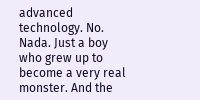advanced technology. No. Nada. Just a boy who grew up to become a very real monster. And the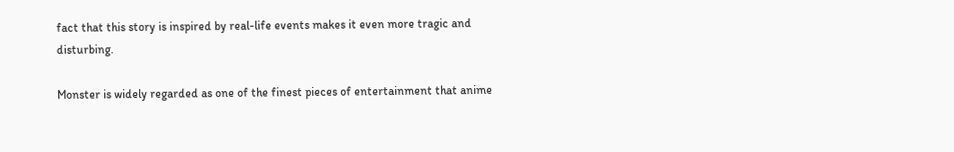fact that this story is inspired by real-life events makes it even more tragic and disturbing.

Monster is widely regarded as one of the finest pieces of entertainment that anime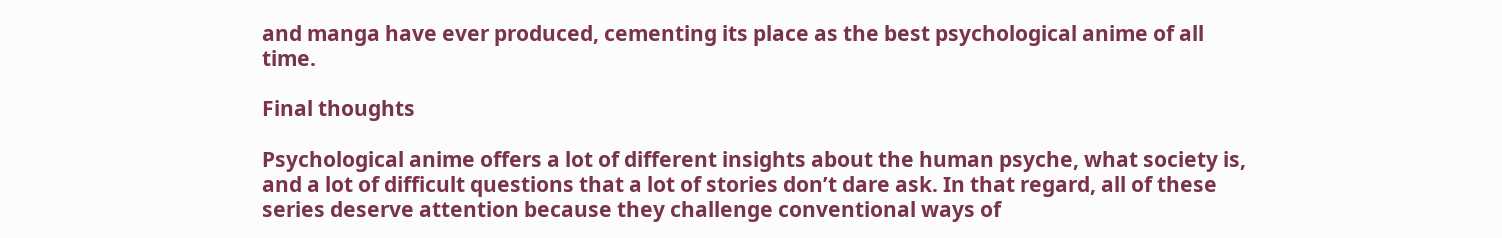and manga have ever produced, cementing its place as the best psychological anime of all time.

Final thoughts

Psychological anime offers a lot of different insights about the human psyche, what society is, and a lot of difficult questions that a lot of stories don’t dare ask. In that regard, all of these series deserve attention because they challenge conventional ways of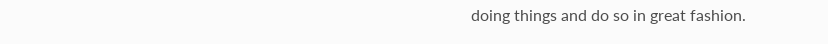doing things and do so in great fashion.